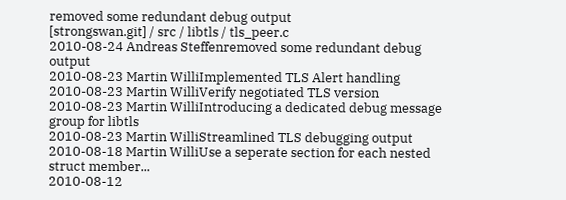removed some redundant debug output
[strongswan.git] / src / libtls / tls_peer.c
2010-08-24 Andreas Steffenremoved some redundant debug output
2010-08-23 Martin WilliImplemented TLS Alert handling
2010-08-23 Martin WilliVerify negotiated TLS version
2010-08-23 Martin WilliIntroducing a dedicated debug message group for libtls
2010-08-23 Martin WilliStreamlined TLS debugging output
2010-08-18 Martin WilliUse a seperate section for each nested struct member...
2010-08-12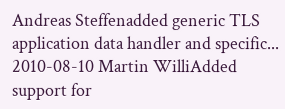Andreas Steffenadded generic TLS application data handler and specific...
2010-08-10 Martin WilliAdded support for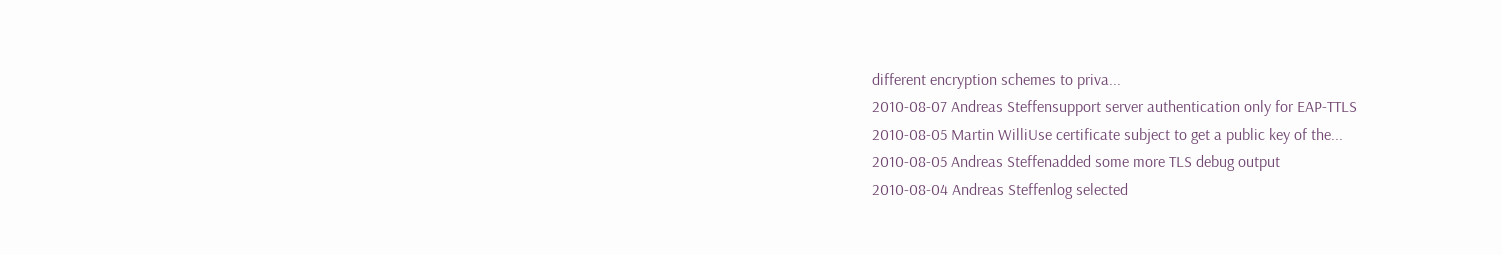different encryption schemes to priva...
2010-08-07 Andreas Steffensupport server authentication only for EAP-TTLS
2010-08-05 Martin WilliUse certificate subject to get a public key of the...
2010-08-05 Andreas Steffenadded some more TLS debug output
2010-08-04 Andreas Steffenlog selected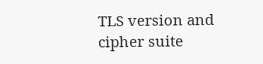TLS version and cipher suite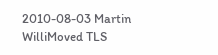2010-08-03 Martin WilliMoved TLS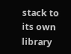stack to its own library